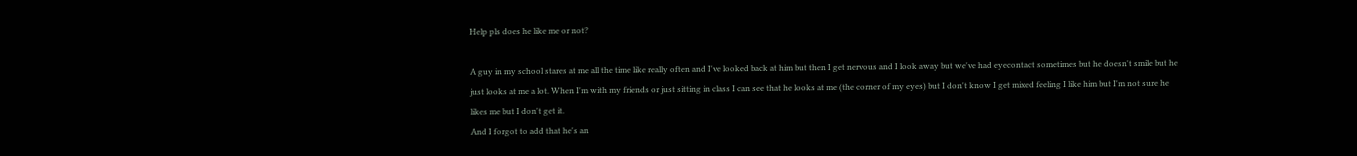Help pls does he like me or not?

A guy in my school stares at me all the time like really often and I've looked back at him but then I get nervous and I look away but we've had eyecontact sometimes but he doesn't smile but he just looks at me a lot. When I'm with my friends or just sitting in class I can see that he looks at me (the corner of my eyes) but I don't know I get mixed feeling I like him but I'm not sure he likes me but I don't get it.
And I forgot to add that he's an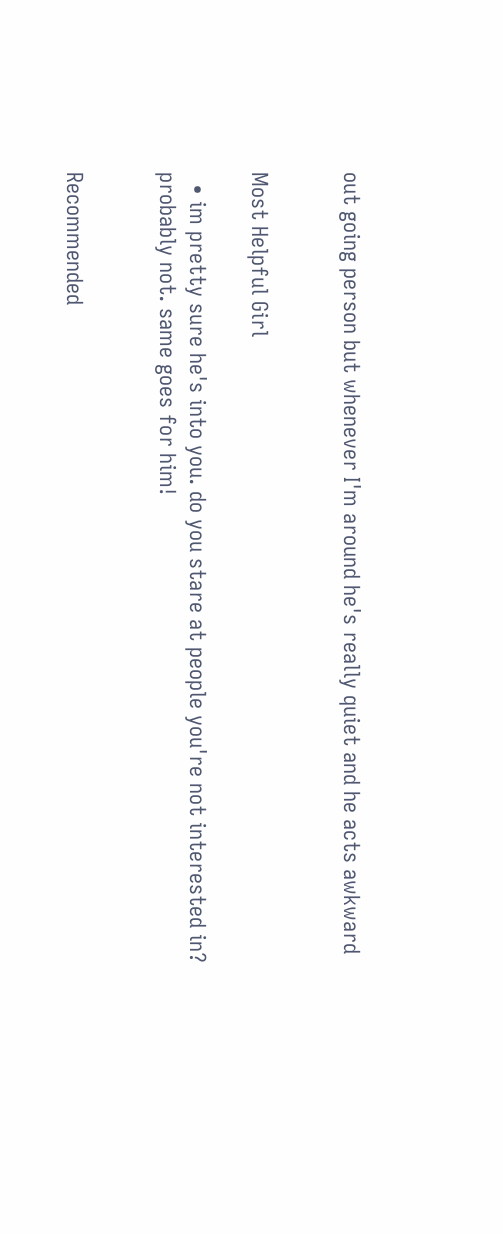out going person but whenever I'm around he's really quiet and he acts awkward


Most Helpful Girl

  • im pretty sure he's into you. do you stare at people you're not interested in? probably not. same goes for him!


Recommended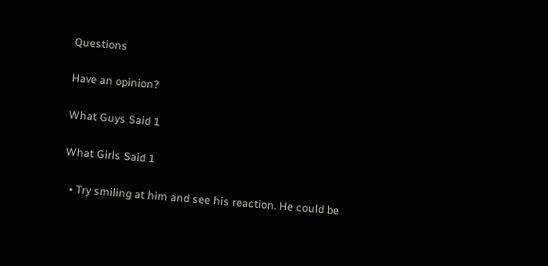Questions

Have an opinion?

What Guys Said 1

What Girls Said 1

  • Try smiling at him and see his reaction. He could be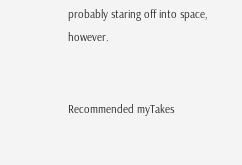probably staring off into space, however.


Recommended myTakes